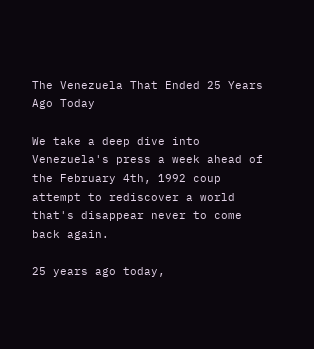The Venezuela That Ended 25 Years Ago Today

We take a deep dive into Venezuela's press a week ahead of the February 4th, 1992 coup attempt to rediscover a world that's disappear never to come back again.

25 years ago today,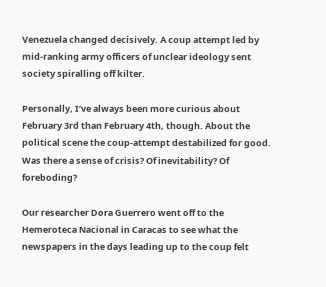Venezuela changed decisively. A coup attempt led by mid-ranking army officers of unclear ideology sent society spiralling off kilter.

Personally, I’ve always been more curious about February 3rd than February 4th, though. About the political scene the coup-attempt destabilized for good. Was there a sense of crisis? Of inevitability? Of foreboding?

Our researcher Dora Guerrero went off to the Hemeroteca Nacional in Caracas to see what the newspapers in the days leading up to the coup felt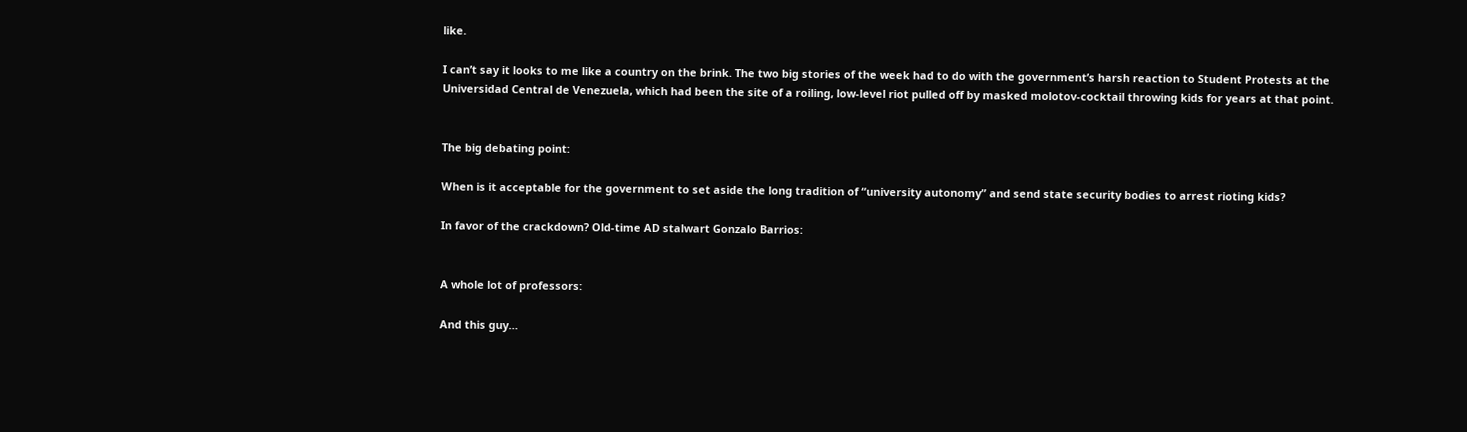like.

I can’t say it looks to me like a country on the brink. The two big stories of the week had to do with the government’s harsh reaction to Student Protests at the Universidad Central de Venezuela, which had been the site of a roiling, low-level riot pulled off by masked molotov-cocktail throwing kids for years at that point.


The big debating point:

When is it acceptable for the government to set aside the long tradition of “university autonomy” and send state security bodies to arrest rioting kids?

In favor of the crackdown? Old-time AD stalwart Gonzalo Barrios:


A whole lot of professors:

And this guy…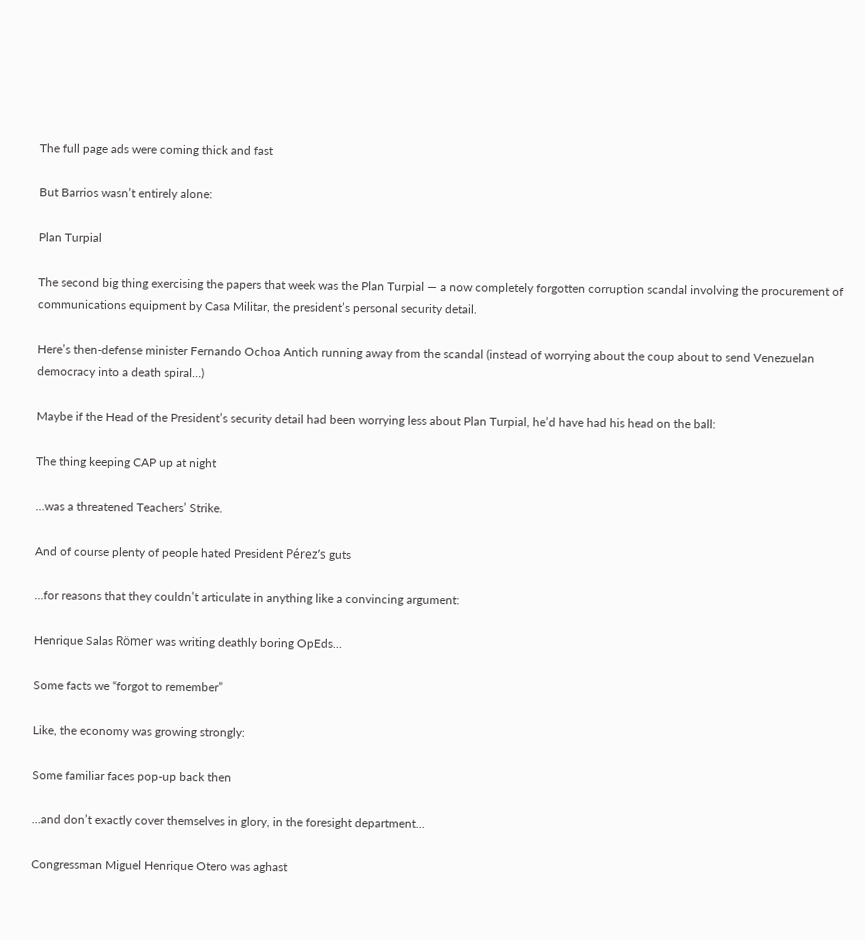The full page ads were coming thick and fast

But Barrios wasn’t entirely alone:

Plan Turpial

The second big thing exercising the papers that week was the Plan Turpial — a now completely forgotten corruption scandal involving the procurement of communications equipment by Casa Militar, the president’s personal security detail.

Here’s then-defense minister Fernando Ochoa Antich running away from the scandal (instead of worrying about the coup about to send Venezuelan democracy into a death spiral…)

Maybe if the Head of the President’s security detail had been worrying less about Plan Turpial, he’d have had his head on the ball:

The thing keeping CAP up at night

…was a threatened Teachers’ Strike.

And of course plenty of people hated President Pérez’s guts

…for reasons that they couldn’t articulate in anything like a convincing argument:

Henrique Salas Römer was writing deathly boring OpEds…

Some facts we “forgot to remember”

Like, the economy was growing strongly:

Some familiar faces pop-up back then

…and don’t exactly cover themselves in glory, in the foresight department…

Congressman Miguel Henrique Otero was aghast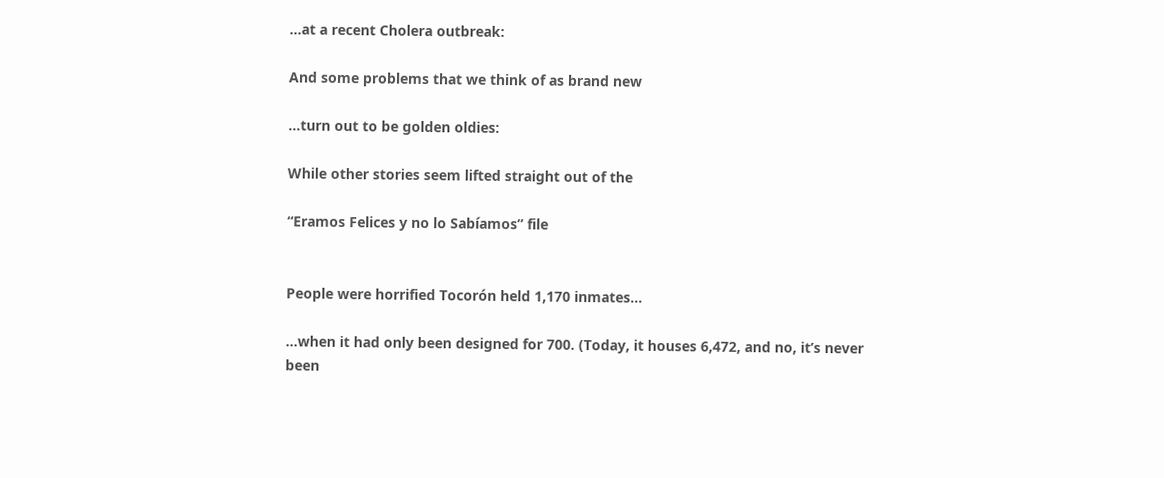…at a recent Cholera outbreak:

And some problems that we think of as brand new

…turn out to be golden oldies:

While other stories seem lifted straight out of the

“Eramos Felices y no lo Sabíamos” file


People were horrified Tocorón held 1,170 inmates…

…when it had only been designed for 700. (Today, it houses 6,472, and no, it’s never been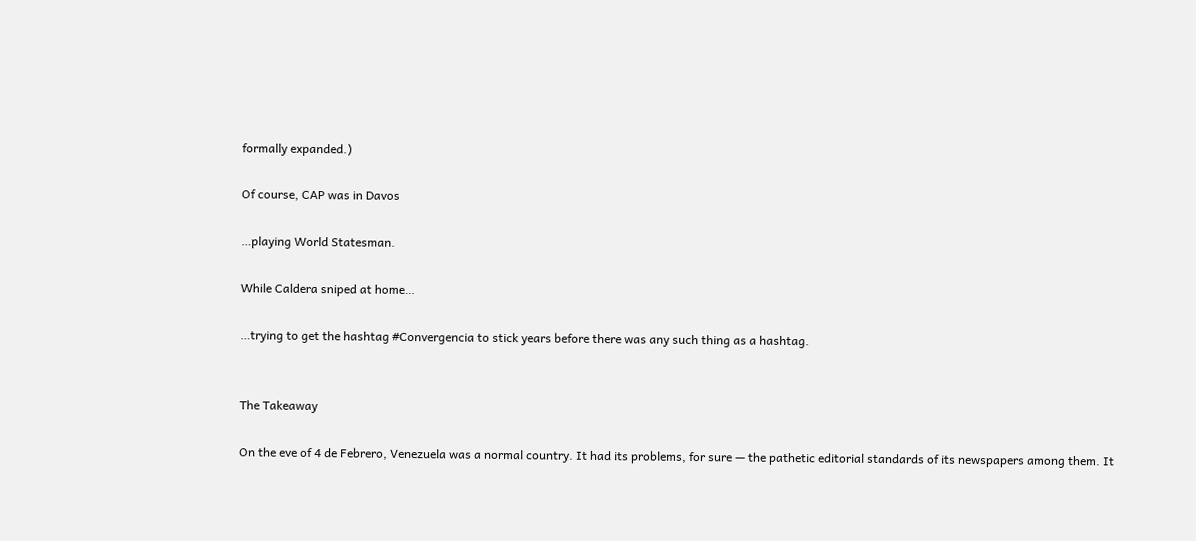formally expanded.)

Of course, CAP was in Davos

…playing World Statesman.

While Caldera sniped at home…

…trying to get the hashtag #Convergencia to stick years before there was any such thing as a hashtag.


The Takeaway

On the eve of 4 de Febrero, Venezuela was a normal country. It had its problems, for sure — the pathetic editorial standards of its newspapers among them. It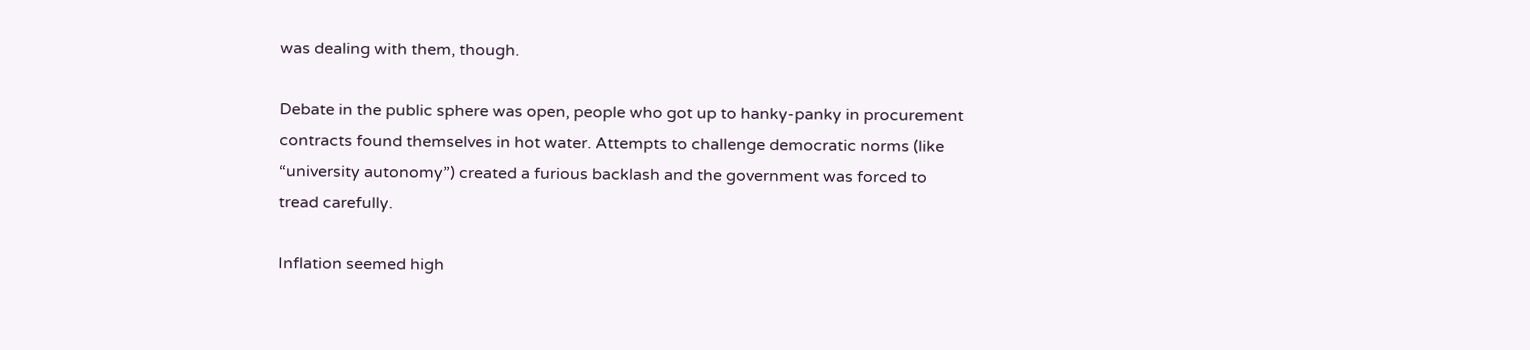was dealing with them, though.

Debate in the public sphere was open, people who got up to hanky-panky in procurement contracts found themselves in hot water. Attempts to challenge democratic norms (like “university autonomy”) created a furious backlash and the government was forced to tread carefully.

Inflation seemed high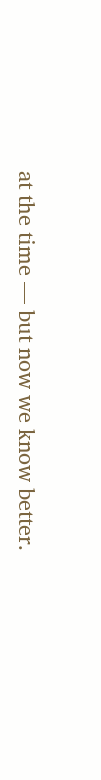at the time — but now we know better.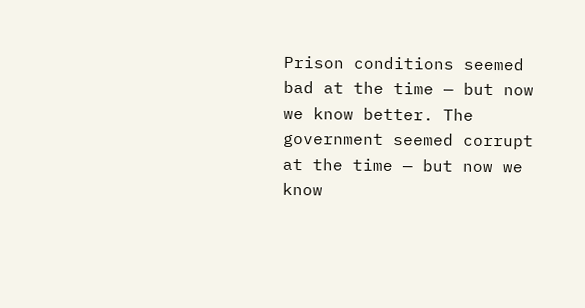Prison conditions seemed bad at the time — but now we know better. The government seemed corrupt at the time — but now we know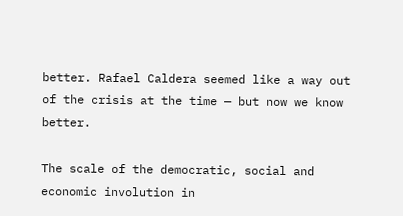better. Rafael Caldera seemed like a way out of the crisis at the time — but now we know better.

The scale of the democratic, social and economic involution in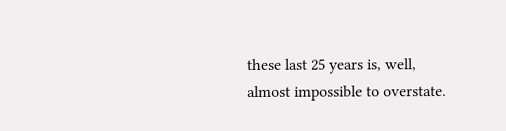these last 25 years is, well, almost impossible to overstate.